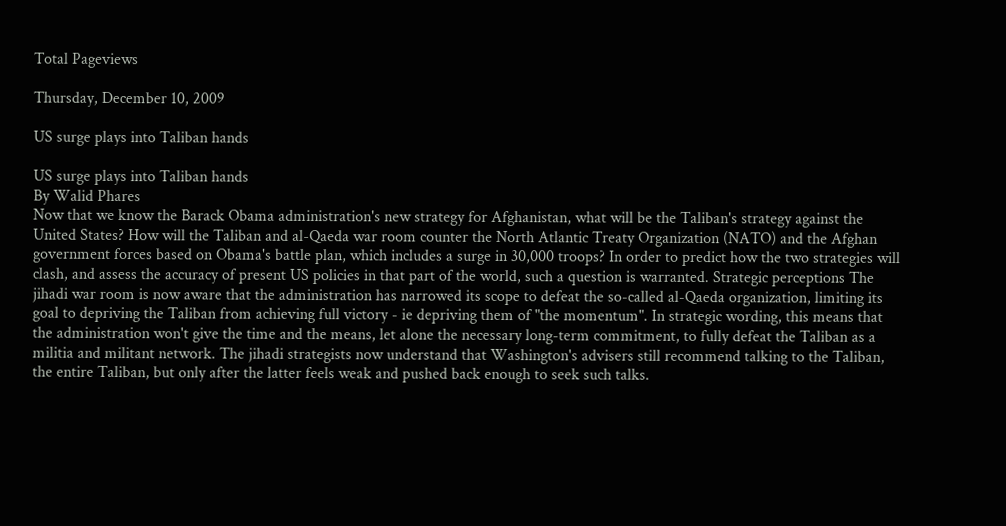Total Pageviews

Thursday, December 10, 2009

US surge plays into Taliban hands

US surge plays into Taliban hands
By Walid Phares
Now that we know the Barack Obama administration's new strategy for Afghanistan, what will be the Taliban's strategy against the United States? How will the Taliban and al-Qaeda war room counter the North Atlantic Treaty Organization (NATO) and the Afghan government forces based on Obama's battle plan, which includes a surge in 30,000 troops? In order to predict how the two strategies will clash, and assess the accuracy of present US policies in that part of the world, such a question is warranted. Strategic perceptions The jihadi war room is now aware that the administration has narrowed its scope to defeat the so-called al-Qaeda organization, limiting its goal to depriving the Taliban from achieving full victory - ie depriving them of "the momentum". In strategic wording, this means that the administration won't give the time and the means, let alone the necessary long-term commitment, to fully defeat the Taliban as a militia and militant network. The jihadi strategists now understand that Washington's advisers still recommend talking to the Taliban, the entire Taliban, but only after the latter feels weak and pushed back enough to seek such talks.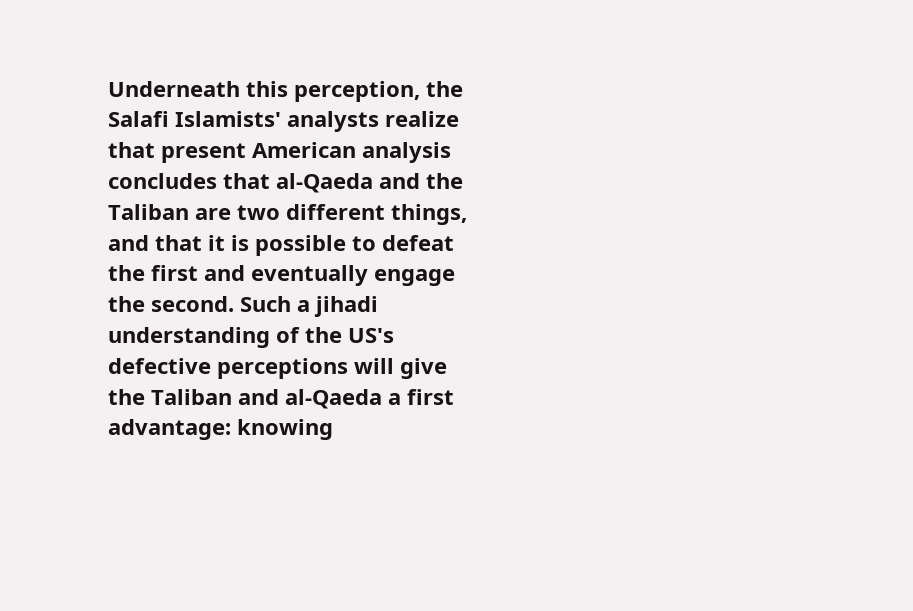Underneath this perception, the Salafi Islamists' analysts realize that present American analysis concludes that al-Qaeda and the Taliban are two different things, and that it is possible to defeat the first and eventually engage the second. Such a jihadi understanding of the US's defective perceptions will give the Taliban and al-Qaeda a first advantage: knowing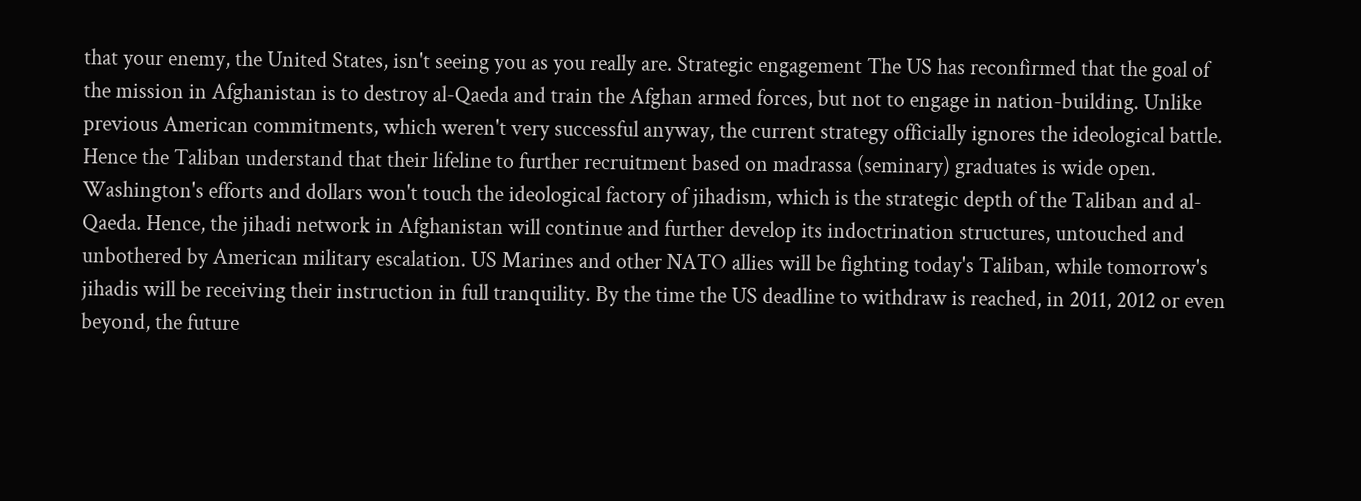that your enemy, the United States, isn't seeing you as you really are. Strategic engagement The US has reconfirmed that the goal of the mission in Afghanistan is to destroy al-Qaeda and train the Afghan armed forces, but not to engage in nation-building. Unlike previous American commitments, which weren't very successful anyway, the current strategy officially ignores the ideological battle. Hence the Taliban understand that their lifeline to further recruitment based on madrassa (seminary) graduates is wide open. Washington's efforts and dollars won't touch the ideological factory of jihadism, which is the strategic depth of the Taliban and al-Qaeda. Hence, the jihadi network in Afghanistan will continue and further develop its indoctrination structures, untouched and unbothered by American military escalation. US Marines and other NATO allies will be fighting today's Taliban, while tomorrow's jihadis will be receiving their instruction in full tranquility. By the time the US deadline to withdraw is reached, in 2011, 2012 or even beyond, the future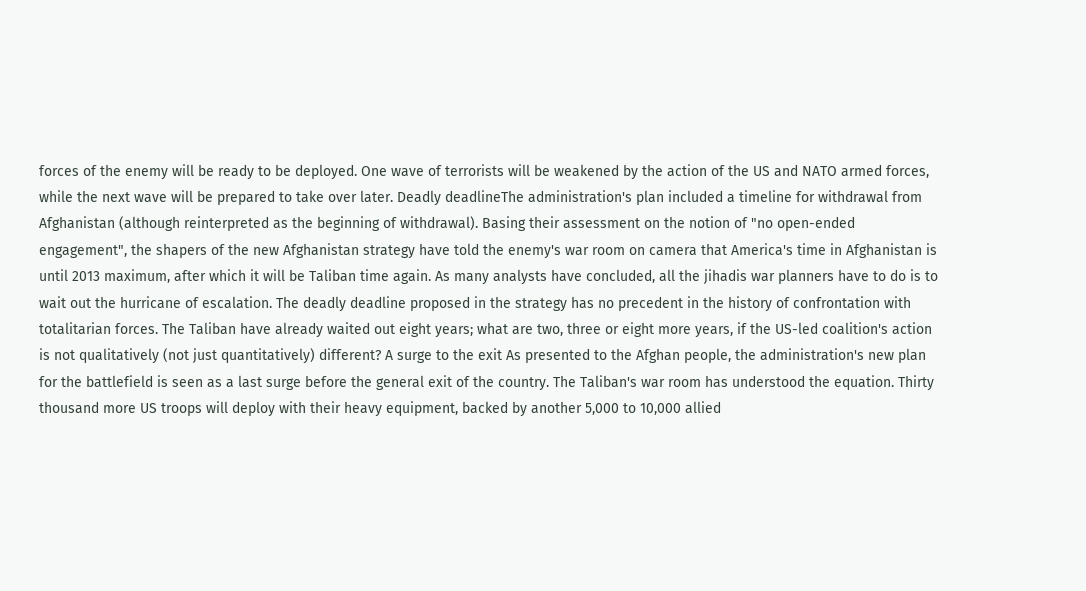forces of the enemy will be ready to be deployed. One wave of terrorists will be weakened by the action of the US and NATO armed forces, while the next wave will be prepared to take over later. Deadly deadlineThe administration's plan included a timeline for withdrawal from Afghanistan (although reinterpreted as the beginning of withdrawal). Basing their assessment on the notion of "no open-ended engagement", the shapers of the new Afghanistan strategy have told the enemy's war room on camera that America's time in Afghanistan is until 2013 maximum, after which it will be Taliban time again. As many analysts have concluded, all the jihadis war planners have to do is to wait out the hurricane of escalation. The deadly deadline proposed in the strategy has no precedent in the history of confrontation with totalitarian forces. The Taliban have already waited out eight years; what are two, three or eight more years, if the US-led coalition's action is not qualitatively (not just quantitatively) different? A surge to the exit As presented to the Afghan people, the administration's new plan for the battlefield is seen as a last surge before the general exit of the country. The Taliban's war room has understood the equation. Thirty thousand more US troops will deploy with their heavy equipment, backed by another 5,000 to 10,000 allied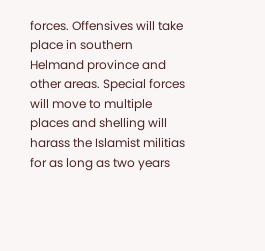forces. Offensives will take place in southern Helmand province and other areas. Special forces will move to multiple places and shelling will harass the Islamist militias for as long as two years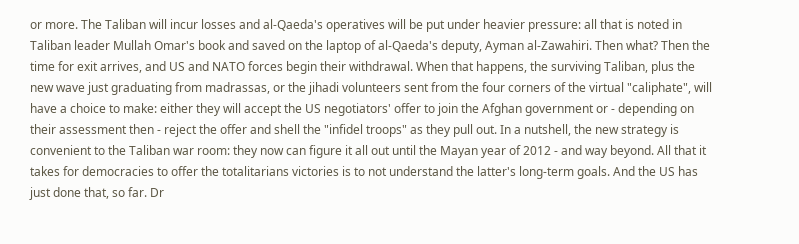or more. The Taliban will incur losses and al-Qaeda's operatives will be put under heavier pressure: all that is noted in Taliban leader Mullah Omar's book and saved on the laptop of al-Qaeda's deputy, Ayman al-Zawahiri. Then what? Then the time for exit arrives, and US and NATO forces begin their withdrawal. When that happens, the surviving Taliban, plus the new wave just graduating from madrassas, or the jihadi volunteers sent from the four corners of the virtual "caliphate", will have a choice to make: either they will accept the US negotiators' offer to join the Afghan government or - depending on their assessment then - reject the offer and shell the "infidel troops" as they pull out. In a nutshell, the new strategy is convenient to the Taliban war room: they now can figure it all out until the Mayan year of 2012 - and way beyond. All that it takes for democracies to offer the totalitarians victories is to not understand the latter's long-term goals. And the US has just done that, so far. Dr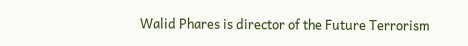Walid Phares is director of the Future Terrorism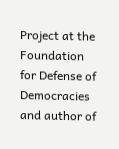Project at the Foundation for Defense of Democracies and author of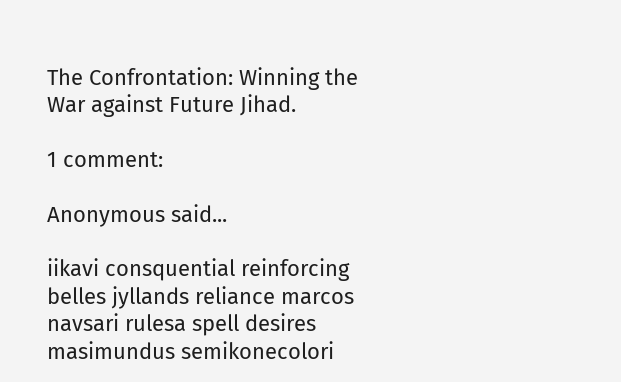The Confrontation: Winning the War against Future Jihad.

1 comment:

Anonymous said...

iikavi consquential reinforcing belles jyllands reliance marcos navsari rulesa spell desires
masimundus semikonecolori